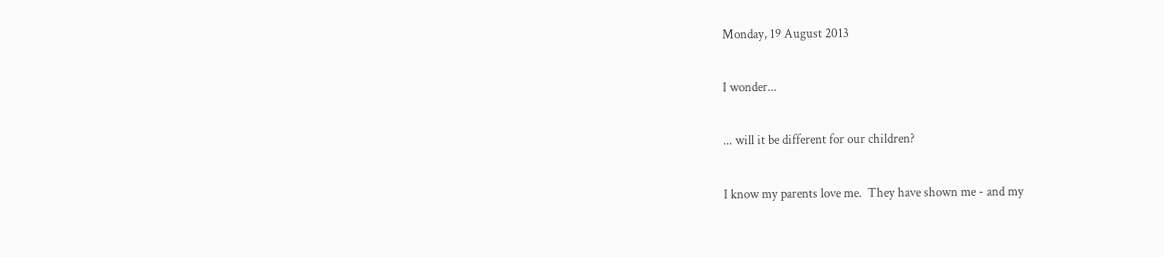Monday, 19 August 2013

I wonder...

... will it be different for our children?

I know my parents love me.  They have shown me - and my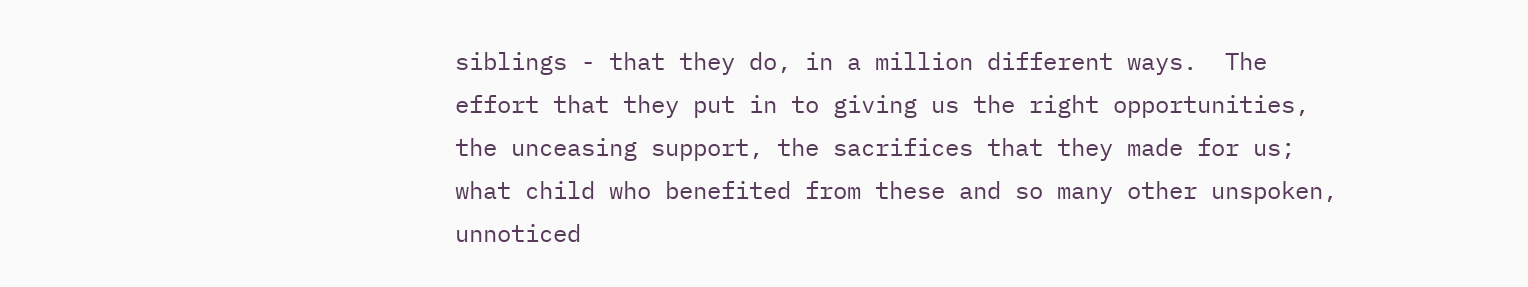siblings - that they do, in a million different ways.  The effort that they put in to giving us the right opportunities, the unceasing support, the sacrifices that they made for us; what child who benefited from these and so many other unspoken, unnoticed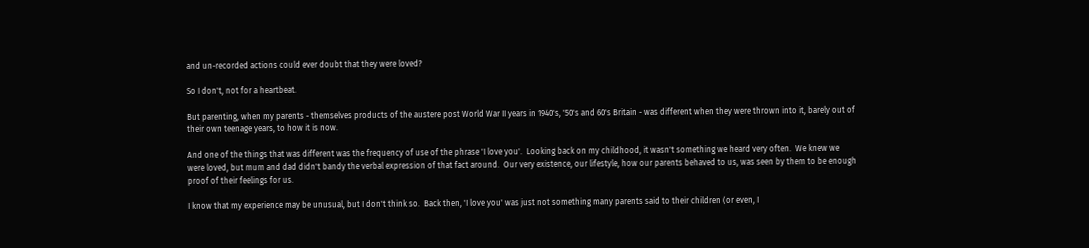and un-recorded actions could ever doubt that they were loved?

So I don't, not for a heartbeat.

But parenting, when my parents - themselves products of the austere post World War II years in 1940's, '50's and 60's Britain - was different when they were thrown into it, barely out of their own teenage years, to how it is now.

And one of the things that was different was the frequency of use of the phrase 'I love you'.  Looking back on my childhood, it wasn't something we heard very often.  We knew we were loved, but mum and dad didn't bandy the verbal expression of that fact around.  Our very existence, our lifestyle, how our parents behaved to us, was seen by them to be enough proof of their feelings for us.

I know that my experience may be unusual, but I don't think so.  Back then, 'I love you' was just not something many parents said to their children (or even, I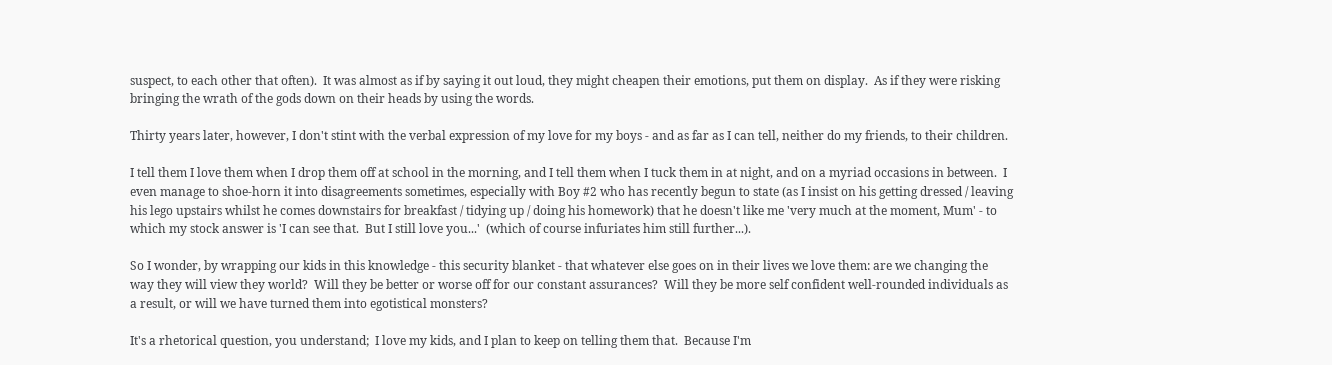suspect, to each other that often).  It was almost as if by saying it out loud, they might cheapen their emotions, put them on display.  As if they were risking bringing the wrath of the gods down on their heads by using the words.

Thirty years later, however, I don't stint with the verbal expression of my love for my boys - and as far as I can tell, neither do my friends, to their children.

I tell them I love them when I drop them off at school in the morning, and I tell them when I tuck them in at night, and on a myriad occasions in between.  I even manage to shoe-horn it into disagreements sometimes, especially with Boy #2 who has recently begun to state (as I insist on his getting dressed / leaving his lego upstairs whilst he comes downstairs for breakfast / tidying up / doing his homework) that he doesn't like me 'very much at the moment, Mum' - to which my stock answer is 'I can see that.  But I still love you...'  (which of course infuriates him still further...).

So I wonder, by wrapping our kids in this knowledge - this security blanket - that whatever else goes on in their lives we love them: are we changing the way they will view they world?  Will they be better or worse off for our constant assurances?  Will they be more self confident well-rounded individuals as a result, or will we have turned them into egotistical monsters?

It's a rhetorical question, you understand;  I love my kids, and I plan to keep on telling them that.  Because I'm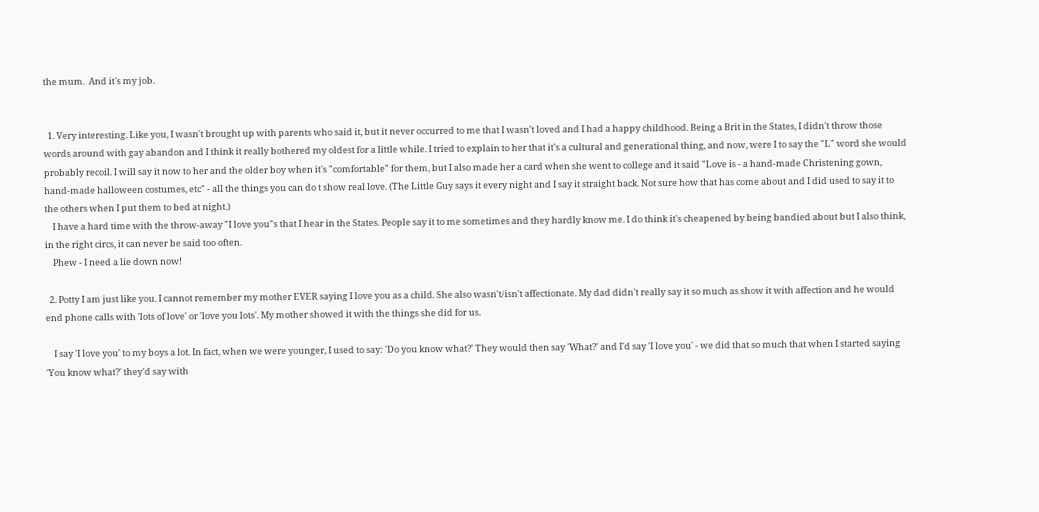the mum.  And it's my job.


  1. Very interesting. Like you, I wasn't brought up with parents who said it, but it never occurred to me that I wasn't loved and I had a happy childhood. Being a Brit in the States, I didn't throw those words around with gay abandon and I think it really bothered my oldest for a little while. I tried to explain to her that it's a cultural and generational thing, and now, were I to say the "L" word she would probably recoil. I will say it now to her and the older boy when it's "comfortable" for them, but I also made her a card when she went to college and it said "Love is - a hand-made Christening gown, hand-made halloween costumes, etc" - all the things you can do t show real love. (The Little Guy says it every night and I say it straight back. Not sure how that has come about and I did used to say it to the others when I put them to bed at night.)
    I have a hard time with the throw-away "I love you"s that I hear in the States. People say it to me sometimes and they hardly know me. I do think it's cheapened by being bandied about but I also think, in the right circs, it can never be said too often.
    Phew - I need a lie down now!

  2. Potty I am just like you. I cannot remember my mother EVER saying I love you as a child. She also wasn't/isn't affectionate. My dad didn't really say it so much as show it with affection and he would end phone calls with 'lots of love' or 'love you lots'. My mother showed it with the things she did for us.

    I say 'I love you' to my boys a lot. In fact, when we were younger, I used to say: 'Do you know what?' They would then say 'What?' and I'd say 'I love you' - we did that so much that when I started saying 'You know what?' they'd say with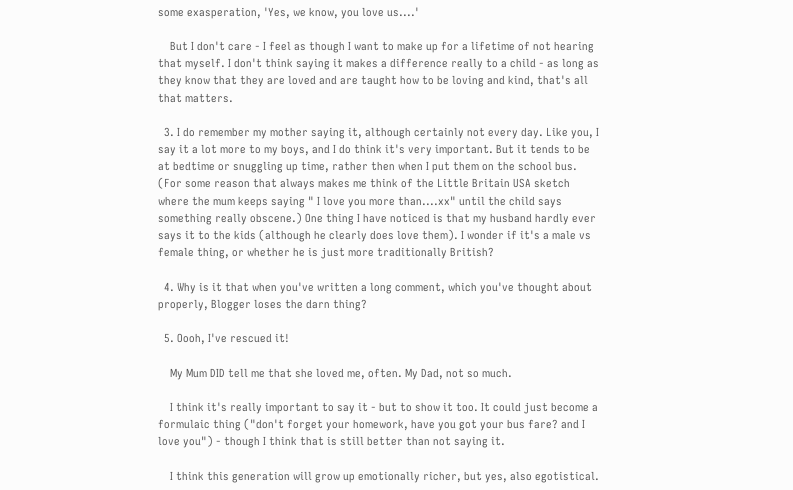some exasperation, 'Yes, we know, you love us....'

    But I don't care - I feel as though I want to make up for a lifetime of not hearing that myself. I don't think saying it makes a difference really to a child - as long as they know that they are loved and are taught how to be loving and kind, that's all that matters.

  3. I do remember my mother saying it, although certainly not every day. Like you, I say it a lot more to my boys, and I do think it's very important. But it tends to be at bedtime or snuggling up time, rather then when I put them on the school bus. (For some reason that always makes me think of the Little Britain USA sketch where the mum keeps saying " I love you more than....xx" until the child says something really obscene.) One thing I have noticed is that my husband hardly ever says it to the kids (although he clearly does love them). I wonder if it's a male vs female thing, or whether he is just more traditionally British?

  4. Why is it that when you've written a long comment, which you've thought about properly, Blogger loses the darn thing?

  5. Oooh, I've rescued it!

    My Mum DID tell me that she loved me, often. My Dad, not so much.

    I think it's really important to say it - but to show it too. It could just become a formulaic thing ("don't forget your homework, have you got your bus fare? and I love you") - though I think that is still better than not saying it.

    I think this generation will grow up emotionally richer, but yes, also egotistical.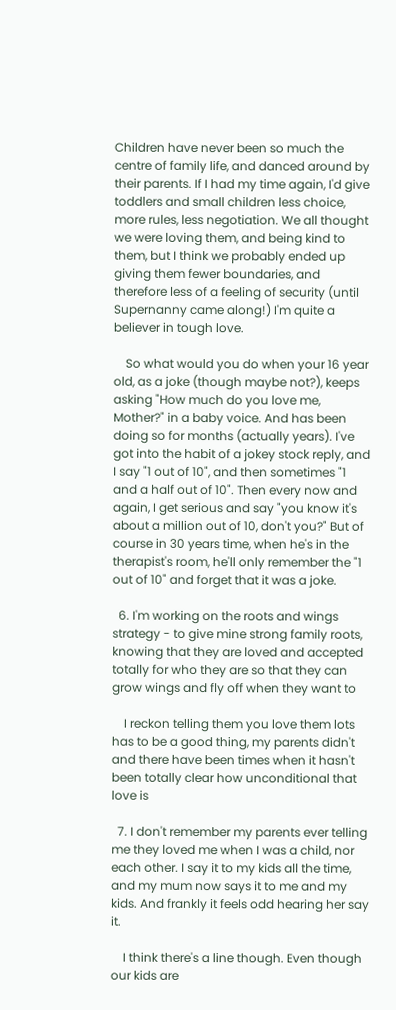Children have never been so much the centre of family life, and danced around by their parents. If I had my time again, I'd give toddlers and small children less choice, more rules, less negotiation. We all thought we were loving them, and being kind to them, but I think we probably ended up giving them fewer boundaries, and therefore less of a feeling of security (until Supernanny came along!) I'm quite a believer in tough love.

    So what would you do when your 16 year old, as a joke (though maybe not?), keeps asking "How much do you love me, Mother?" in a baby voice. And has been doing so for months (actually years). I've got into the habit of a jokey stock reply, and I say "1 out of 10", and then sometimes "1 and a half out of 10". Then every now and again, I get serious and say "you know it's about a million out of 10, don't you?" But of course in 30 years time, when he's in the therapist's room, he'll only remember the "1 out of 10" and forget that it was a joke.

  6. I'm working on the roots and wings strategy - to give mine strong family roots, knowing that they are loved and accepted totally for who they are so that they can grow wings and fly off when they want to

    I reckon telling them you love them lots has to be a good thing, my parents didn't and there have been times when it hasn't been totally clear how unconditional that love is

  7. I don't remember my parents ever telling me they loved me when I was a child, nor each other. I say it to my kids all the time, and my mum now says it to me and my kids. And frankly it feels odd hearing her say it.

    I think there's a line though. Even though our kids are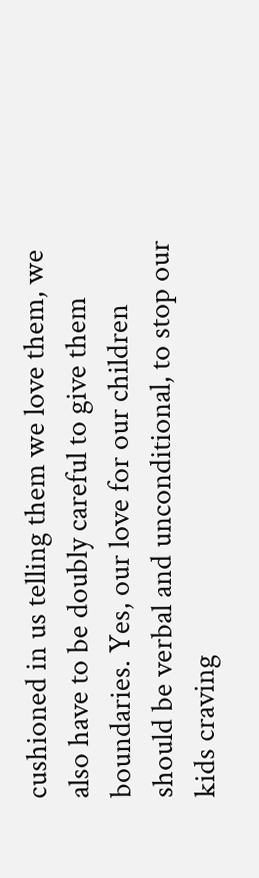cushioned in us telling them we love them, we also have to be doubly careful to give them boundaries. Yes, our love for our children should be verbal and unconditional, to stop our kids craving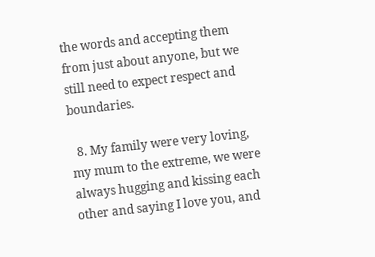the words and accepting them from just about anyone, but we still need to expect respect and boundaries.

  8. My family were very loving, my mum to the extreme, we were always hugging and kissing each other and saying I love you, and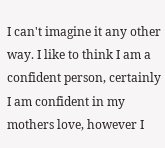I can't imagine it any other way. I like to think I am a confident person, certainly I am confident in my mothers love, however I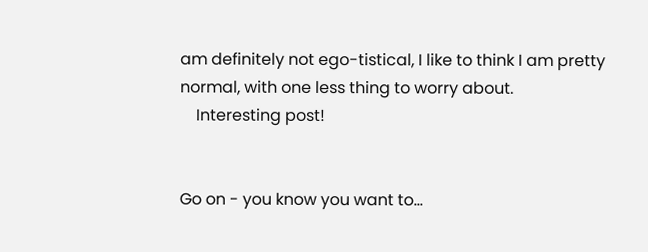am definitely not ego-tistical, I like to think I am pretty normal, with one less thing to worry about.
    Interesting post!


Go on - you know you want to...